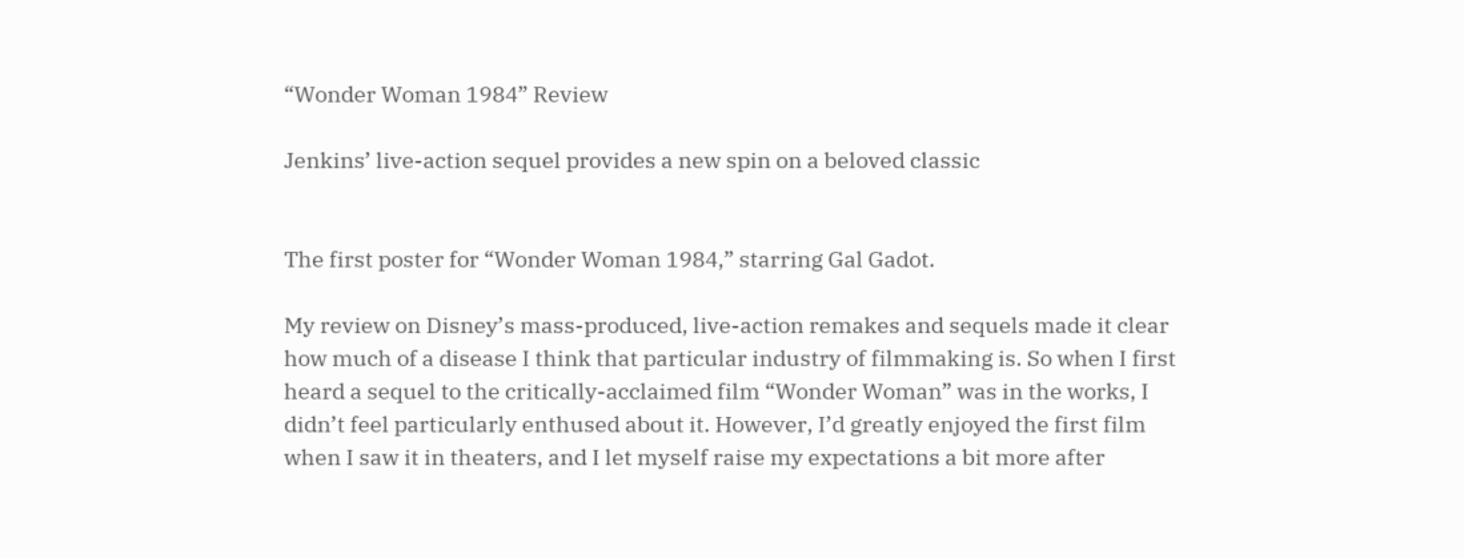“Wonder Woman 1984” Review

Jenkins’ live-action sequel provides a new spin on a beloved classic


The first poster for “Wonder Woman 1984,” starring Gal Gadot.

My review on Disney’s mass-produced, live-action remakes and sequels made it clear how much of a disease I think that particular industry of filmmaking is. So when I first heard a sequel to the critically-acclaimed film “Wonder Woman” was in the works, I didn’t feel particularly enthused about it. However, I’d greatly enjoyed the first film when I saw it in theaters, and I let myself raise my expectations a bit more after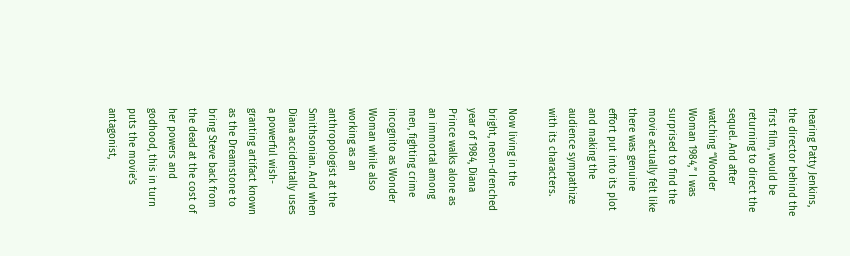hearing Patty Jenkins, the director behind the first film, would be returning to direct the sequel. And after watching “Wonder Woman 1984,” I was surprised to find the movie actually felt like there was genuine effort put into its plot and making the audience sympathize with its characters.

Now living in the bright, neon-drenched year of 1984, Diana Prince walks alone as an immortal among men, fighting crime incognito as Wonder Woman while also working as an anthropologist at the Smithsonian. And when Diana accidentally uses a powerful wish-granting artifact known as the Dreamstone to bring Steve back from the dead at the cost of her powers and godhood, this in turn puts the movie’s antagonist,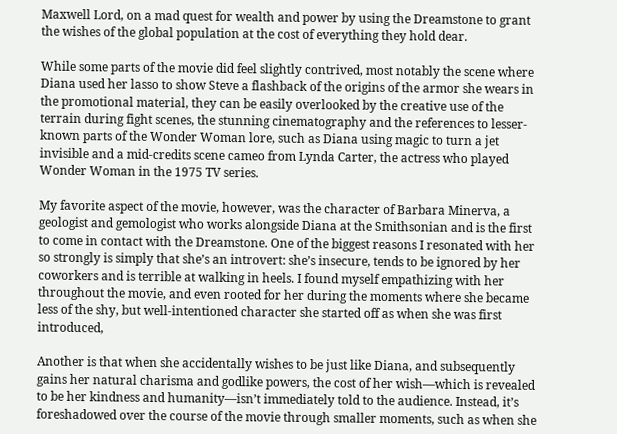Maxwell Lord, on a mad quest for wealth and power by using the Dreamstone to grant the wishes of the global population at the cost of everything they hold dear.

While some parts of the movie did feel slightly contrived, most notably the scene where Diana used her lasso to show Steve a flashback of the origins of the armor she wears in the promotional material, they can be easily overlooked by the creative use of the terrain during fight scenes, the stunning cinematography and the references to lesser-known parts of the Wonder Woman lore, such as Diana using magic to turn a jet invisible and a mid-credits scene cameo from Lynda Carter, the actress who played Wonder Woman in the 1975 TV series.

My favorite aspect of the movie, however, was the character of Barbara Minerva, a geologist and gemologist who works alongside Diana at the Smithsonian and is the first to come in contact with the Dreamstone. One of the biggest reasons I resonated with her so strongly is simply that she’s an introvert: she’s insecure, tends to be ignored by her coworkers and is terrible at walking in heels. I found myself empathizing with her throughout the movie, and even rooted for her during the moments where she became less of the shy, but well-intentioned character she started off as when she was first introduced,

Another is that when she accidentally wishes to be just like Diana, and subsequently gains her natural charisma and godlike powers, the cost of her wish—which is revealed to be her kindness and humanity—isn’t immediately told to the audience. Instead, it’s foreshadowed over the course of the movie through smaller moments, such as when she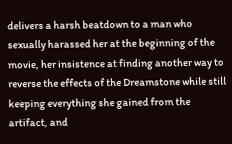delivers a harsh beatdown to a man who sexually harassed her at the beginning of the movie, her insistence at finding another way to reverse the effects of the Dreamstone while still keeping everything she gained from the artifact, and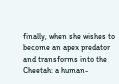finally, when she wishes to become an apex predator and transforms into the Cheetah: a human-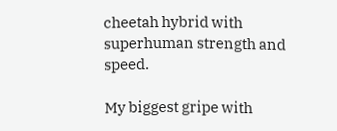cheetah hybrid with superhuman strength and speed.

My biggest gripe with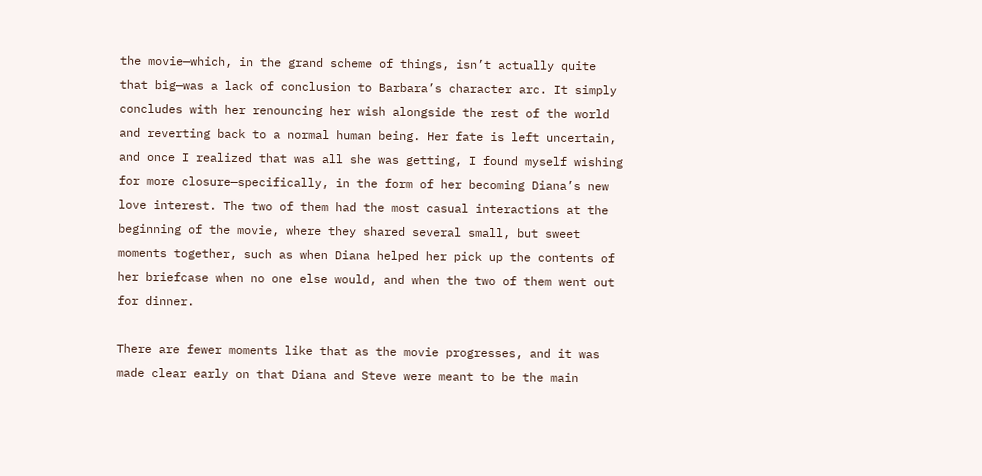the movie—which, in the grand scheme of things, isn’t actually quite that big—was a lack of conclusion to Barbara’s character arc. It simply concludes with her renouncing her wish alongside the rest of the world and reverting back to a normal human being. Her fate is left uncertain, and once I realized that was all she was getting, I found myself wishing for more closure—specifically, in the form of her becoming Diana’s new love interest. The two of them had the most casual interactions at the beginning of the movie, where they shared several small, but sweet moments together, such as when Diana helped her pick up the contents of her briefcase when no one else would, and when the two of them went out for dinner.

There are fewer moments like that as the movie progresses, and it was made clear early on that Diana and Steve were meant to be the main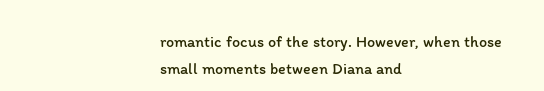romantic focus of the story. However, when those small moments between Diana and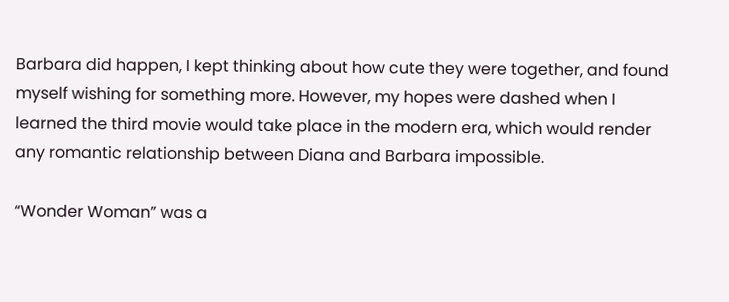Barbara did happen, I kept thinking about how cute they were together, and found myself wishing for something more. However, my hopes were dashed when I learned the third movie would take place in the modern era, which would render any romantic relationship between Diana and Barbara impossible.

“Wonder Woman” was a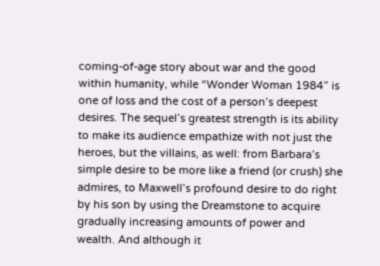coming-of-age story about war and the good within humanity, while “Wonder Woman 1984” is one of loss and the cost of a person’s deepest desires. The sequel’s greatest strength is its ability to make its audience empathize with not just the heroes, but the villains, as well: from Barbara’s simple desire to be more like a friend (or crush) she admires, to Maxwell’s profound desire to do right by his son by using the Dreamstone to acquire gradually increasing amounts of power and wealth. And although it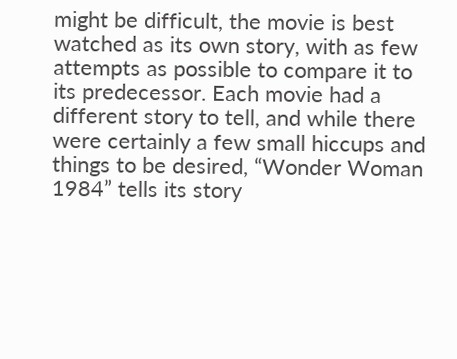might be difficult, the movie is best watched as its own story, with as few attempts as possible to compare it to its predecessor. Each movie had a different story to tell, and while there were certainly a few small hiccups and things to be desired, “Wonder Woman 1984” tells its story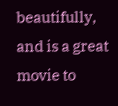beautifully, and is a great movie to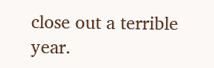close out a terrible year.